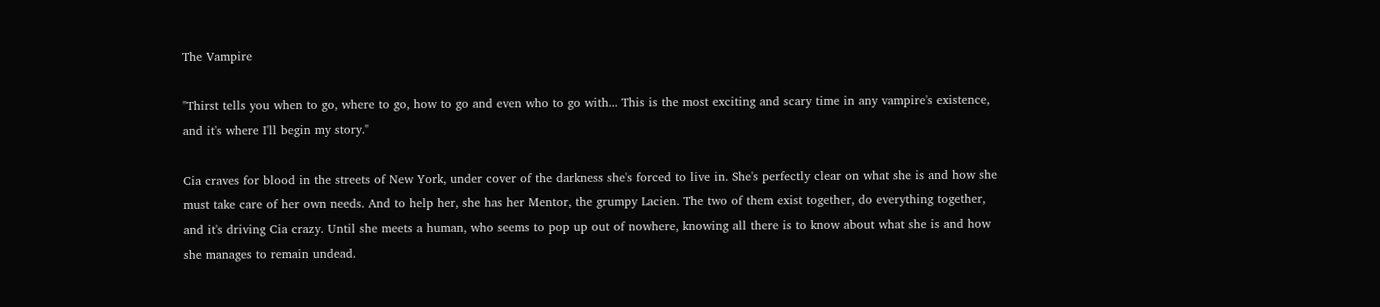The Vampire

"Thirst tells you when to go, where to go, how to go and even who to go with... This is the most exciting and scary time in any vampire's existence, and it's where I'll begin my story."

Cia craves for blood in the streets of New York, under cover of the darkness she's forced to live in. She's perfectly clear on what she is and how she must take care of her own needs. And to help her, she has her Mentor, the grumpy Lacien. The two of them exist together, do everything together, and it's driving Cia crazy. Until she meets a human, who seems to pop up out of nowhere, knowing all there is to know about what she is and how she manages to remain undead.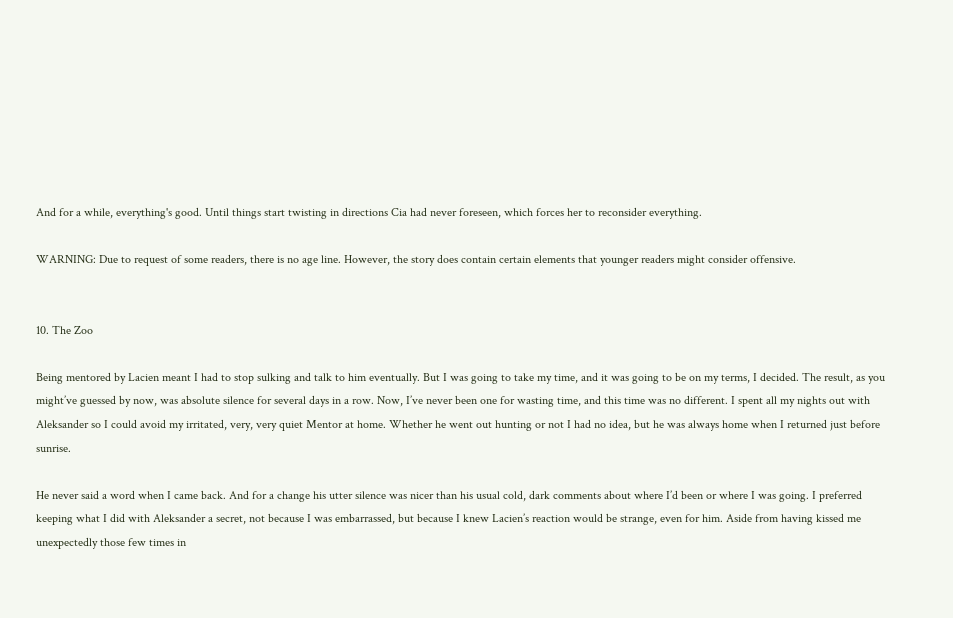And for a while, everything's good. Until things start twisting in directions Cia had never foreseen, which forces her to reconsider everything.

WARNING: Due to request of some readers, there is no age line. However, the story does contain certain elements that younger readers might consider offensive.


10. The Zoo

Being mentored by Lacien meant I had to stop sulking and talk to him eventually. But I was going to take my time, and it was going to be on my terms, I decided. The result, as you might’ve guessed by now, was absolute silence for several days in a row. Now, I’ve never been one for wasting time, and this time was no different. I spent all my nights out with Aleksander so I could avoid my irritated, very, very quiet Mentor at home. Whether he went out hunting or not I had no idea, but he was always home when I returned just before sunrise.

He never said a word when I came back. And for a change his utter silence was nicer than his usual cold, dark comments about where I’d been or where I was going. I preferred keeping what I did with Aleksander a secret, not because I was embarrassed, but because I knew Lacien’s reaction would be strange, even for him. Aside from having kissed me unexpectedly those few times in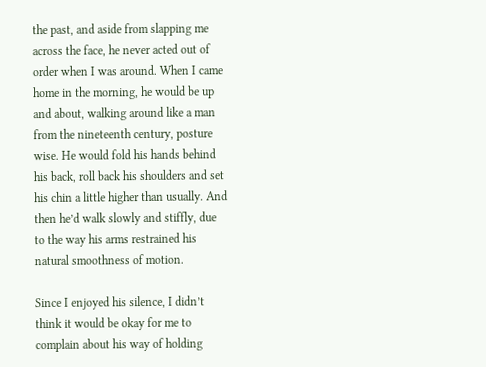the past, and aside from slapping me across the face, he never acted out of order when I was around. When I came home in the morning, he would be up and about, walking around like a man from the nineteenth century, posture wise. He would fold his hands behind his back, roll back his shoulders and set his chin a little higher than usually. And then he’d walk slowly and stiffly, due to the way his arms restrained his natural smoothness of motion.

Since I enjoyed his silence, I didn’t think it would be okay for me to complain about his way of holding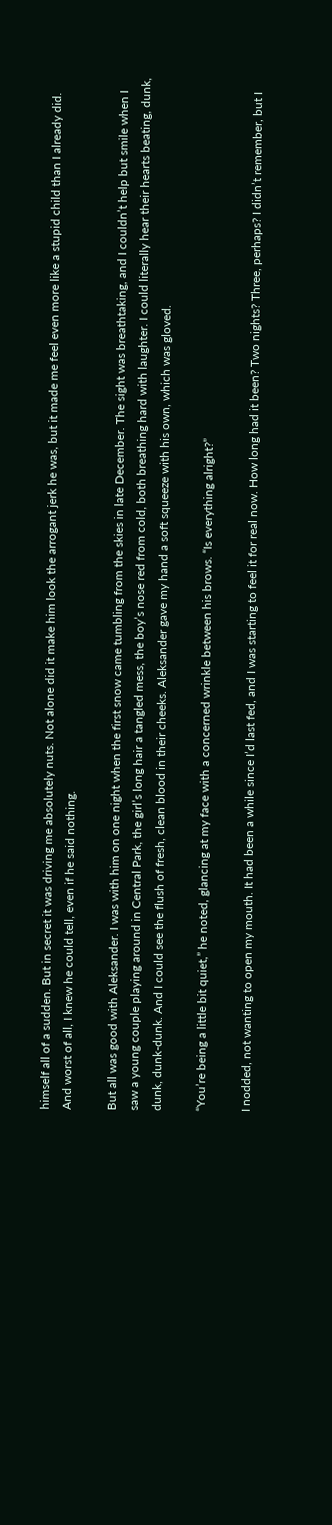himself all of a sudden. But in secret it was driving me absolutely nuts. Not alone did it make him look the arrogant jerk he was, but it made me feel even more like a stupid child than I already did. And worst of all, I knew he could tell, even if he said nothing.

But all was good with Aleksander. I was with him on one night when the first snow came tumbling from the skies in late December. The sight was breathtaking, and I couldn’t help but smile when I saw a young couple playing around in Central Park, the girl’s long hair a tangled mess, the boy’s nose red from cold, both breathing hard with laughter. I could literally hear their hearts beating, dunk, dunk, dunk-dunk. And I could see the flush of fresh, clean blood in their cheeks. Aleksander gave my hand a soft squeeze with his own, which was gloved.

“You’re being a little bit quiet,” he noted, glancing at my face with a concerned wrinkle between his brows. “Is everything alright?”

I nodded, not wanting to open my mouth. It had been a while since I’d last fed, and I was starting to feel it for real now. How long had it been? Two nights? Three, perhaps? I didn’t remember, but I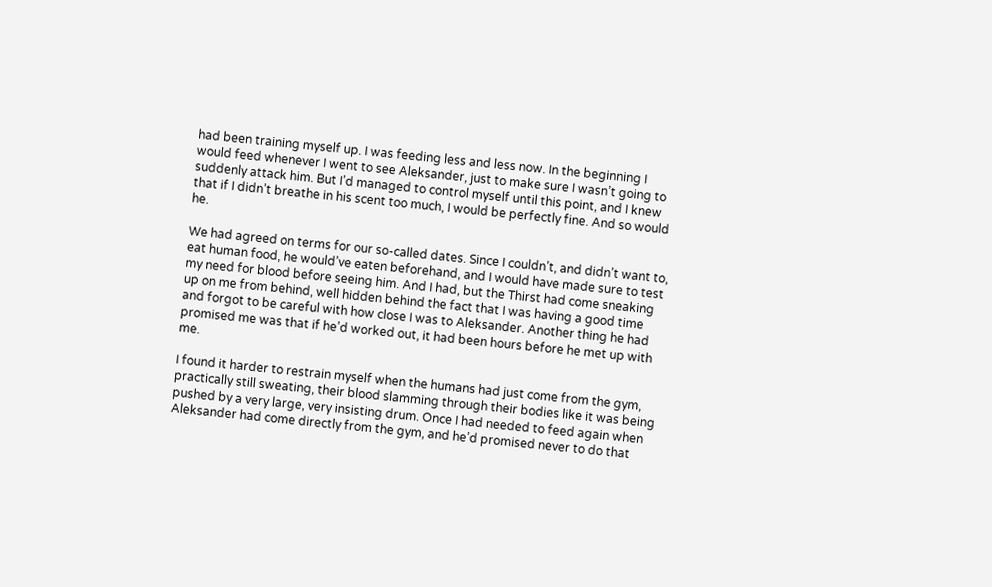had been training myself up. I was feeding less and less now. In the beginning I would feed whenever I went to see Aleksander, just to make sure I wasn’t going to suddenly attack him. But I’d managed to control myself until this point, and I knew that if I didn’t breathe in his scent too much, I would be perfectly fine. And so would he.

We had agreed on terms for our so-called dates. Since I couldn’t, and didn’t want to, eat human food, he would’ve eaten beforehand, and I would have made sure to test my need for blood before seeing him. And I had, but the Thirst had come sneaking up on me from behind, well hidden behind the fact that I was having a good time and forgot to be careful with how close I was to Aleksander. Another thing he had promised me was that if he’d worked out, it had been hours before he met up with me.

I found it harder to restrain myself when the humans had just come from the gym, practically still sweating, their blood slamming through their bodies like it was being pushed by a very large, very insisting drum. Once I had needed to feed again when Aleksander had come directly from the gym, and he’d promised never to do that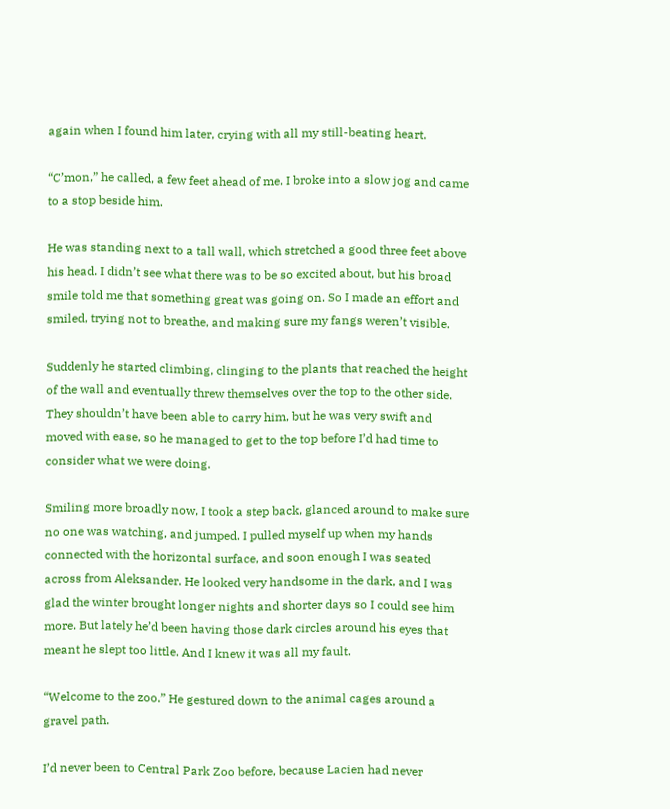again when I found him later, crying with all my still-beating heart.

“C’mon,” he called, a few feet ahead of me. I broke into a slow jog and came to a stop beside him.

He was standing next to a tall wall, which stretched a good three feet above his head. I didn’t see what there was to be so excited about, but his broad smile told me that something great was going on. So I made an effort and smiled, trying not to breathe, and making sure my fangs weren’t visible.

Suddenly he started climbing, clinging to the plants that reached the height of the wall and eventually threw themselves over the top to the other side. They shouldn’t have been able to carry him, but he was very swift and moved with ease, so he managed to get to the top before I’d had time to consider what we were doing.

Smiling more broadly now, I took a step back, glanced around to make sure no one was watching, and jumped. I pulled myself up when my hands connected with the horizontal surface, and soon enough I was seated across from Aleksander. He looked very handsome in the dark, and I was glad the winter brought longer nights and shorter days so I could see him more. But lately he’d been having those dark circles around his eyes that meant he slept too little. And I knew it was all my fault.

“Welcome to the zoo.” He gestured down to the animal cages around a gravel path.

I’d never been to Central Park Zoo before, because Lacien had never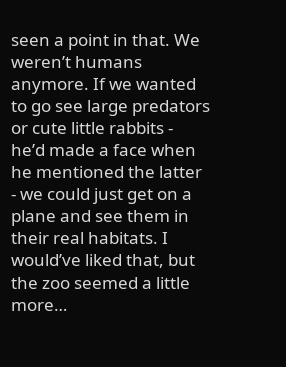seen a point in that. We weren’t humans anymore. If we wanted to go see large predators or cute little rabbits - he’d made a face when he mentioned the latter - we could just get on a plane and see them in their real habitats. I would’ve liked that, but the zoo seemed a little more…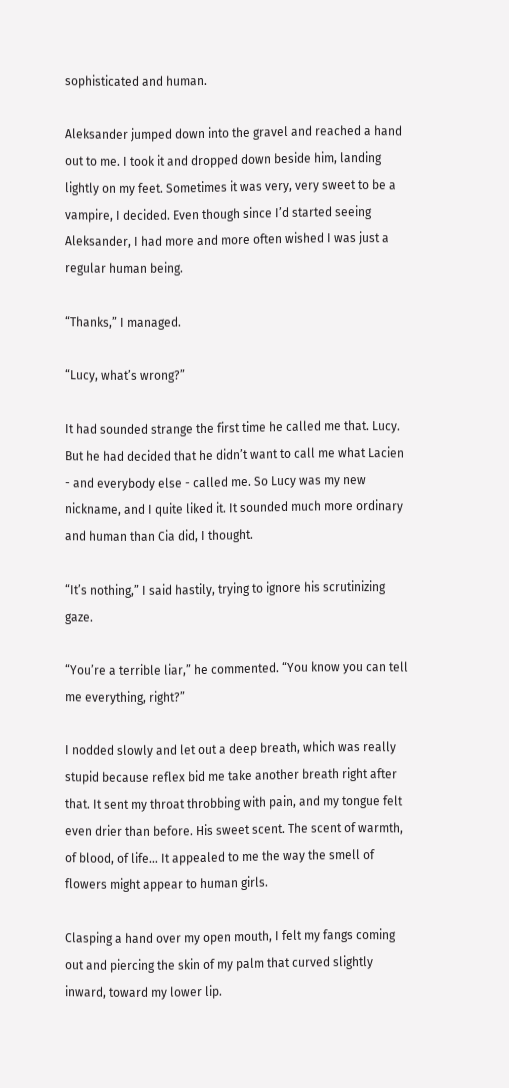sophisticated and human.

Aleksander jumped down into the gravel and reached a hand out to me. I took it and dropped down beside him, landing lightly on my feet. Sometimes it was very, very sweet to be a vampire, I decided. Even though since I’d started seeing Aleksander, I had more and more often wished I was just a regular human being.

“Thanks,” I managed.

“Lucy, what’s wrong?”

It had sounded strange the first time he called me that. Lucy. But he had decided that he didn’t want to call me what Lacien - and everybody else - called me. So Lucy was my new nickname, and I quite liked it. It sounded much more ordinary and human than Cia did, I thought.

“It’s nothing,” I said hastily, trying to ignore his scrutinizing gaze.

“You’re a terrible liar,” he commented. “You know you can tell me everything, right?”

I nodded slowly and let out a deep breath, which was really stupid because reflex bid me take another breath right after that. It sent my throat throbbing with pain, and my tongue felt even drier than before. His sweet scent. The scent of warmth, of blood, of life… It appealed to me the way the smell of flowers might appear to human girls.

Clasping a hand over my open mouth, I felt my fangs coming out and piercing the skin of my palm that curved slightly inward, toward my lower lip.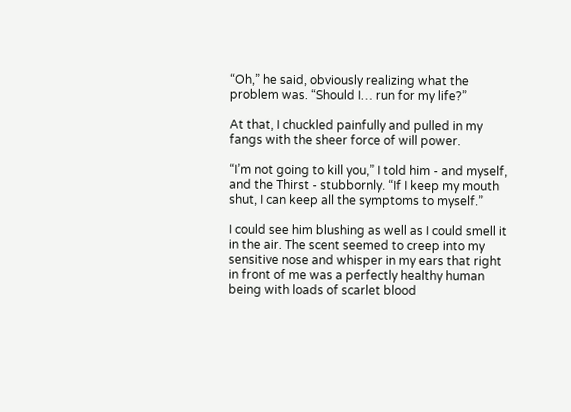“Oh,” he said, obviously realizing what the problem was. “Should I… run for my life?”

At that, I chuckled painfully and pulled in my fangs with the sheer force of will power.

“I’m not going to kill you,” I told him - and myself, and the Thirst - stubbornly. “If I keep my mouth shut, I can keep all the symptoms to myself.”

I could see him blushing as well as I could smell it in the air. The scent seemed to creep into my sensitive nose and whisper in my ears that right in front of me was a perfectly healthy human being with loads of scarlet blood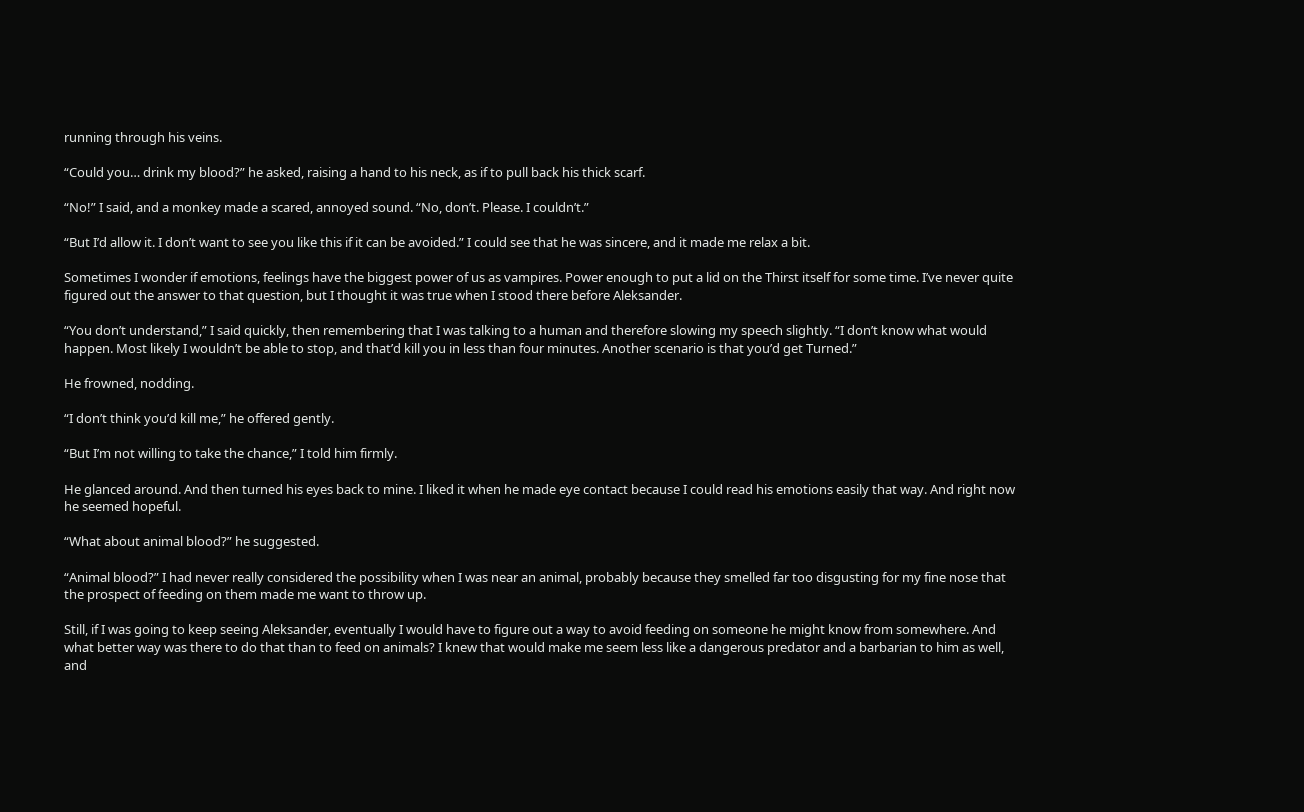running through his veins.

“Could you… drink my blood?” he asked, raising a hand to his neck, as if to pull back his thick scarf.

“No!” I said, and a monkey made a scared, annoyed sound. “No, don’t. Please. I couldn’t.”

“But I’d allow it. I don’t want to see you like this if it can be avoided.” I could see that he was sincere, and it made me relax a bit.

Sometimes I wonder if emotions, feelings have the biggest power of us as vampires. Power enough to put a lid on the Thirst itself for some time. I’ve never quite figured out the answer to that question, but I thought it was true when I stood there before Aleksander.

“You don’t understand,” I said quickly, then remembering that I was talking to a human and therefore slowing my speech slightly. “I don’t know what would happen. Most likely I wouldn’t be able to stop, and that’d kill you in less than four minutes. Another scenario is that you’d get Turned.”

He frowned, nodding.

“I don’t think you’d kill me,” he offered gently.

“But I’m not willing to take the chance,” I told him firmly.

He glanced around. And then turned his eyes back to mine. I liked it when he made eye contact because I could read his emotions easily that way. And right now he seemed hopeful.

“What about animal blood?” he suggested.

“Animal blood?” I had never really considered the possibility when I was near an animal, probably because they smelled far too disgusting for my fine nose that the prospect of feeding on them made me want to throw up.

Still, if I was going to keep seeing Aleksander, eventually I would have to figure out a way to avoid feeding on someone he might know from somewhere. And what better way was there to do that than to feed on animals? I knew that would make me seem less like a dangerous predator and a barbarian to him as well, and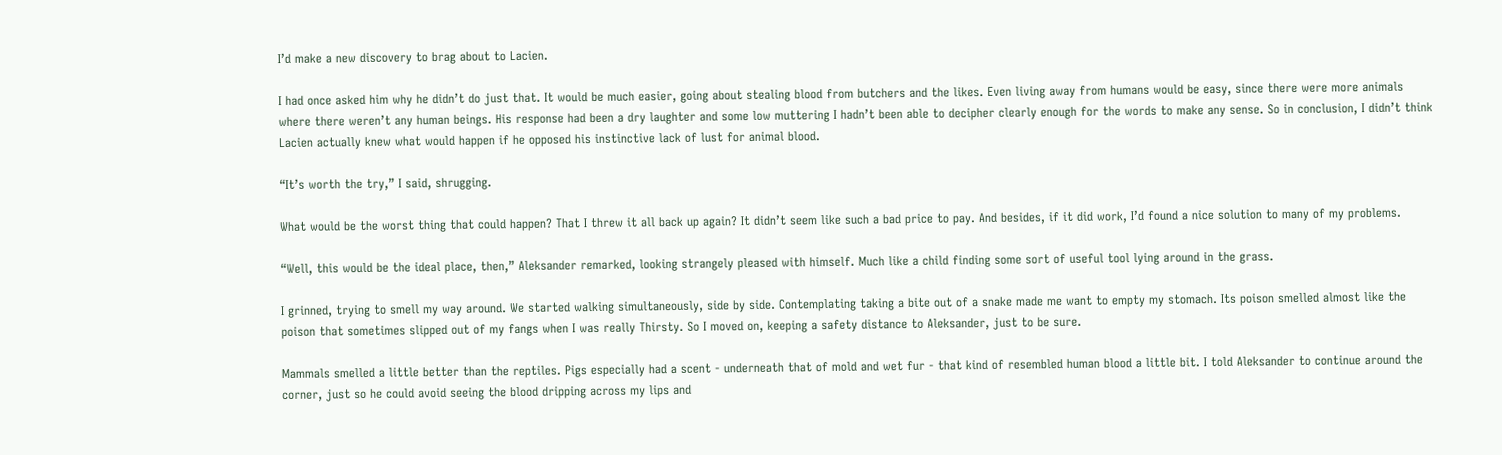I’d make a new discovery to brag about to Lacien.

I had once asked him why he didn’t do just that. It would be much easier, going about stealing blood from butchers and the likes. Even living away from humans would be easy, since there were more animals where there weren’t any human beings. His response had been a dry laughter and some low muttering I hadn’t been able to decipher clearly enough for the words to make any sense. So in conclusion, I didn’t think Lacien actually knew what would happen if he opposed his instinctive lack of lust for animal blood.

“It’s worth the try,” I said, shrugging.

What would be the worst thing that could happen? That I threw it all back up again? It didn’t seem like such a bad price to pay. And besides, if it did work, I’d found a nice solution to many of my problems.

“Well, this would be the ideal place, then,” Aleksander remarked, looking strangely pleased with himself. Much like a child finding some sort of useful tool lying around in the grass.

I grinned, trying to smell my way around. We started walking simultaneously, side by side. Contemplating taking a bite out of a snake made me want to empty my stomach. Its poison smelled almost like the poison that sometimes slipped out of my fangs when I was really Thirsty. So I moved on, keeping a safety distance to Aleksander, just to be sure.

Mammals smelled a little better than the reptiles. Pigs especially had a scent - underneath that of mold and wet fur - that kind of resembled human blood a little bit. I told Aleksander to continue around the corner, just so he could avoid seeing the blood dripping across my lips and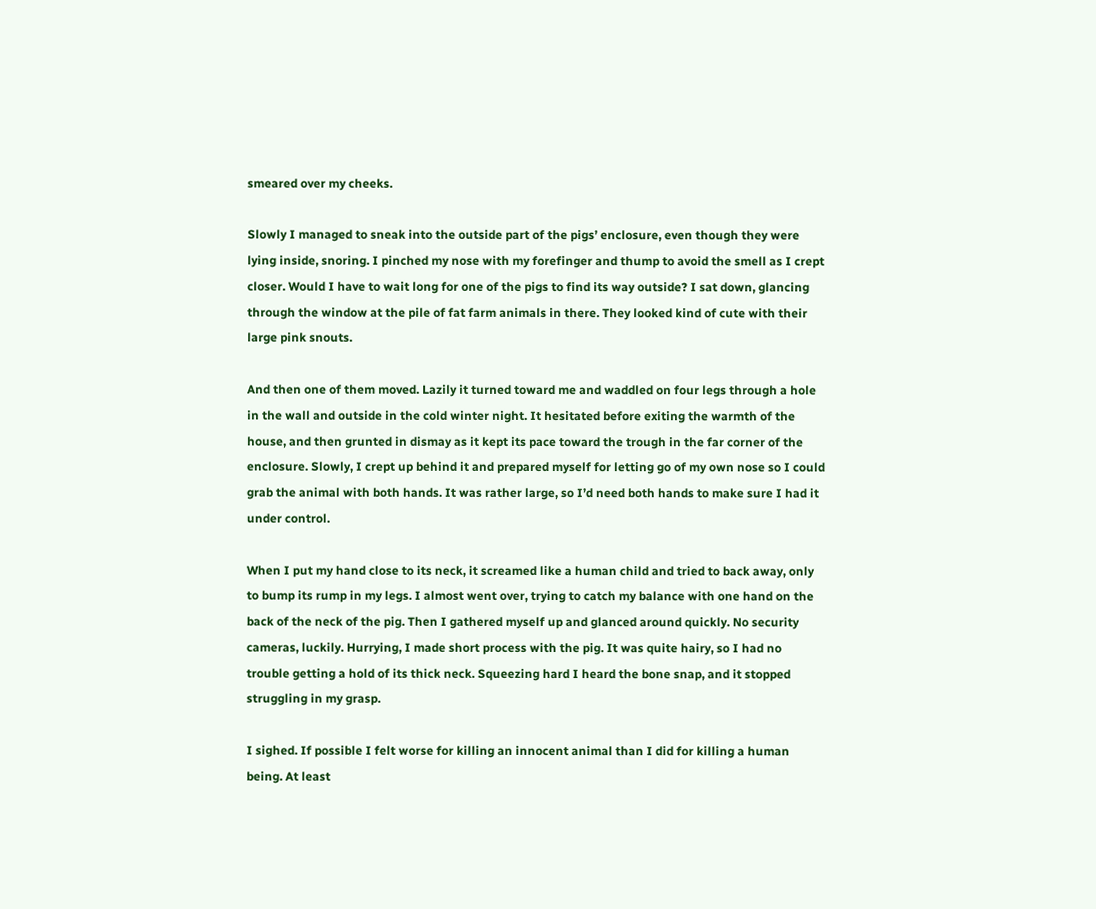smeared over my cheeks.

Slowly I managed to sneak into the outside part of the pigs’ enclosure, even though they were lying inside, snoring. I pinched my nose with my forefinger and thump to avoid the smell as I crept closer. Would I have to wait long for one of the pigs to find its way outside? I sat down, glancing through the window at the pile of fat farm animals in there. They looked kind of cute with their large pink snouts.

And then one of them moved. Lazily it turned toward me and waddled on four legs through a hole in the wall and outside in the cold winter night. It hesitated before exiting the warmth of the house, and then grunted in dismay as it kept its pace toward the trough in the far corner of the enclosure. Slowly, I crept up behind it and prepared myself for letting go of my own nose so I could grab the animal with both hands. It was rather large, so I’d need both hands to make sure I had it under control.

When I put my hand close to its neck, it screamed like a human child and tried to back away, only to bump its rump in my legs. I almost went over, trying to catch my balance with one hand on the back of the neck of the pig. Then I gathered myself up and glanced around quickly. No security cameras, luckily. Hurrying, I made short process with the pig. It was quite hairy, so I had no trouble getting a hold of its thick neck. Squeezing hard I heard the bone snap, and it stopped struggling in my grasp.

I sighed. If possible I felt worse for killing an innocent animal than I did for killing a human being. At least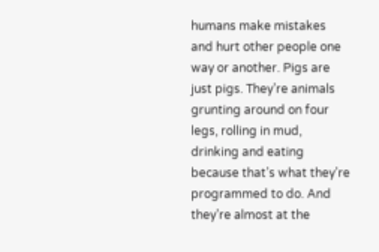humans make mistakes and hurt other people one way or another. Pigs are just pigs. They’re animals grunting around on four legs, rolling in mud, drinking and eating because that’s what they’re programmed to do. And they’re almost at the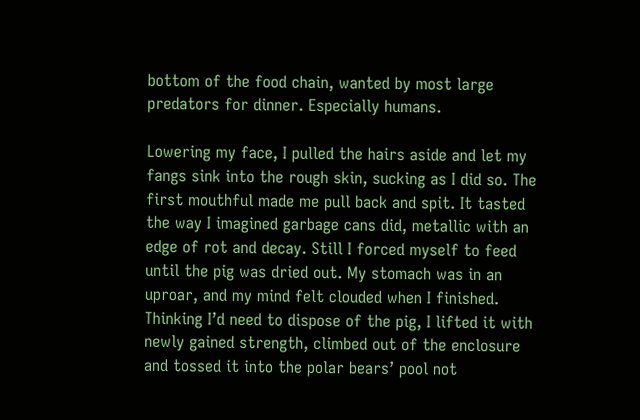bottom of the food chain, wanted by most large predators for dinner. Especially humans.

Lowering my face, I pulled the hairs aside and let my fangs sink into the rough skin, sucking as I did so. The first mouthful made me pull back and spit. It tasted the way I imagined garbage cans did, metallic with an edge of rot and decay. Still I forced myself to feed until the pig was dried out. My stomach was in an uproar, and my mind felt clouded when I finished. Thinking I’d need to dispose of the pig, I lifted it with newly gained strength, climbed out of the enclosure and tossed it into the polar bears’ pool not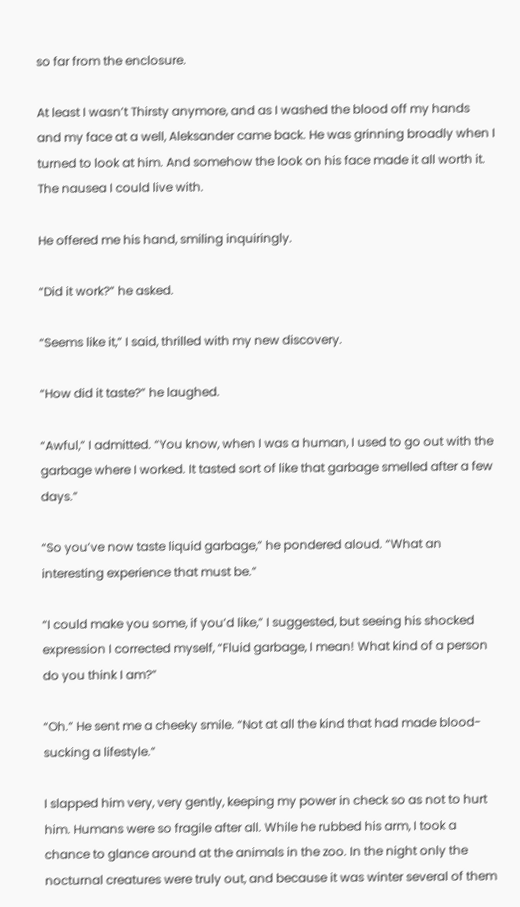so far from the enclosure.

At least I wasn’t Thirsty anymore, and as I washed the blood off my hands and my face at a well, Aleksander came back. He was grinning broadly when I turned to look at him. And somehow the look on his face made it all worth it. The nausea I could live with.

He offered me his hand, smiling inquiringly.

“Did it work?” he asked.

“Seems like it,” I said, thrilled with my new discovery.

“How did it taste?” he laughed.

“Awful,” I admitted. “You know, when I was a human, I used to go out with the garbage where I worked. It tasted sort of like that garbage smelled after a few days.”

“So you’ve now taste liquid garbage,” he pondered aloud. “What an interesting experience that must be.”

“I could make you some, if you’d like,” I suggested, but seeing his shocked expression I corrected myself, “Fluid garbage, I mean! What kind of a person do you think I am?”

“Oh.” He sent me a cheeky smile. “Not at all the kind that had made blood-sucking a lifestyle.”

I slapped him very, very gently, keeping my power in check so as not to hurt him. Humans were so fragile after all. While he rubbed his arm, I took a chance to glance around at the animals in the zoo. In the night only the nocturnal creatures were truly out, and because it was winter several of them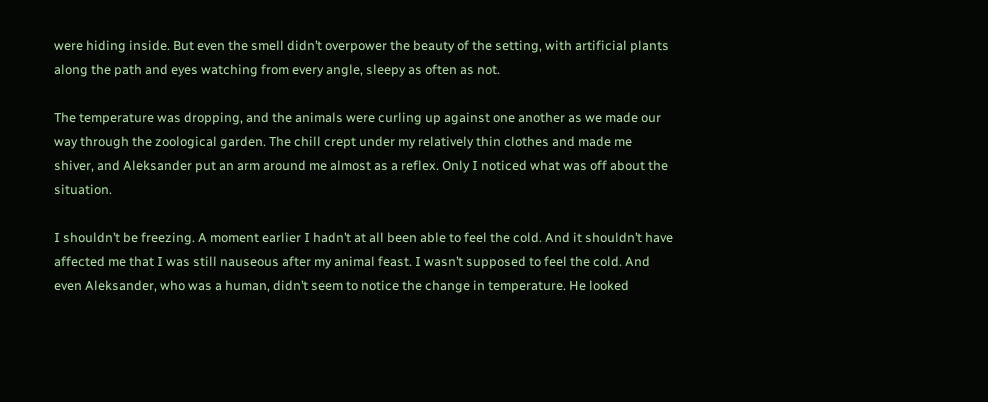were hiding inside. But even the smell didn’t overpower the beauty of the setting, with artificial plants along the path and eyes watching from every angle, sleepy as often as not.

The temperature was dropping, and the animals were curling up against one another as we made our way through the zoological garden. The chill crept under my relatively thin clothes and made me shiver, and Aleksander put an arm around me almost as a reflex. Only I noticed what was off about the situation.

I shouldn’t be freezing. A moment earlier I hadn’t at all been able to feel the cold. And it shouldn’t have affected me that I was still nauseous after my animal feast. I wasn’t supposed to feel the cold. And even Aleksander, who was a human, didn’t seem to notice the change in temperature. He looked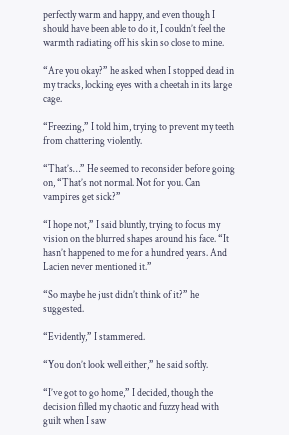perfectly warm and happy, and even though I should have been able to do it, I couldn’t feel the warmth radiating off his skin so close to mine.

“Are you okay?” he asked when I stopped dead in my tracks, locking eyes with a cheetah in its large cage.

“Freezing,” I told him, trying to prevent my teeth from chattering violently.

“That’s…” He seemed to reconsider before going on, “That’s not normal. Not for you. Can vampires get sick?”

“I hope not,” I said bluntly, trying to focus my vision on the blurred shapes around his face. “It hasn’t happened to me for a hundred years. And Lacien never mentioned it.”

“So maybe he just didn’t think of it?” he suggested.

“Evidently,” I stammered.

“You don’t look well either,” he said softly.

“I’ve got to go home,” I decided, though the decision filled my chaotic and fuzzy head with guilt when I saw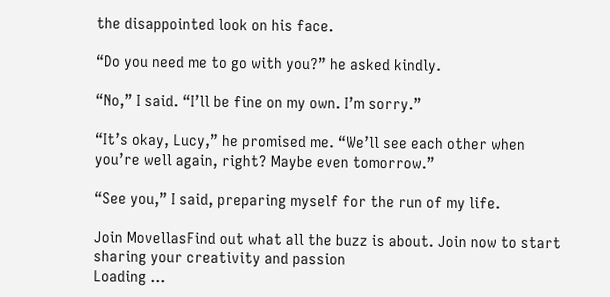the disappointed look on his face.

“Do you need me to go with you?” he asked kindly.

“No,” I said. “I’ll be fine on my own. I’m sorry.”

“It’s okay, Lucy,” he promised me. “We’ll see each other when you’re well again, right? Maybe even tomorrow.”

“See you,” I said, preparing myself for the run of my life.

Join MovellasFind out what all the buzz is about. Join now to start sharing your creativity and passion
Loading ...